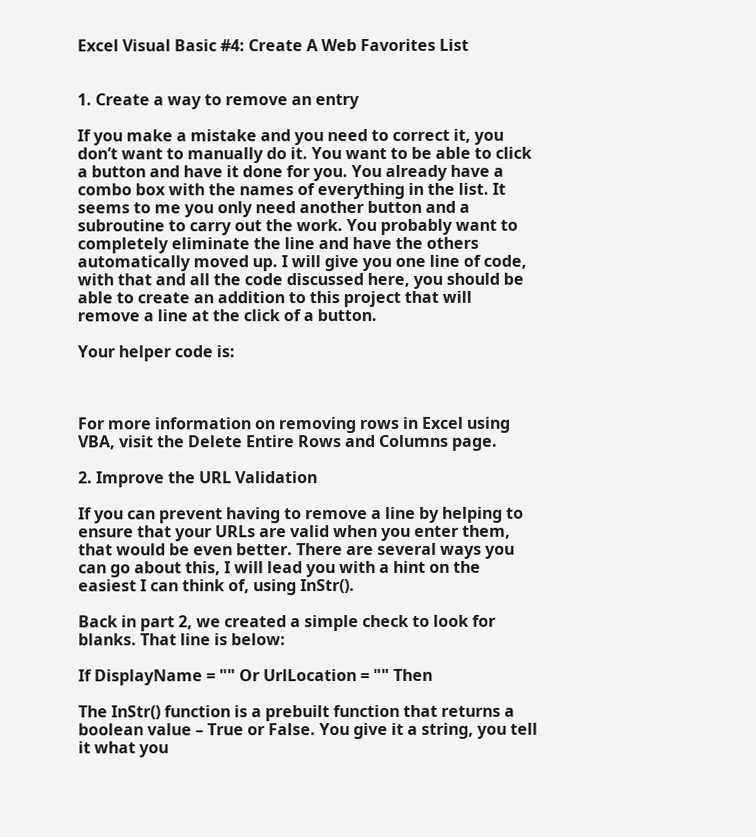Excel Visual Basic #4: Create A Web Favorites List


1. Create a way to remove an entry

If you make a mistake and you need to correct it, you don’t want to manually do it. You want to be able to click a button and have it done for you. You already have a combo box with the names of everything in the list. It seems to me you only need another button and a subroutine to carry out the work. You probably want to completely eliminate the line and have the others automatically moved up. I will give you one line of code, with that and all the code discussed here, you should be able to create an addition to this project that will remove a line at the click of a button.

Your helper code is:



For more information on removing rows in Excel using VBA, visit the Delete Entire Rows and Columns page.

2. Improve the URL Validation

If you can prevent having to remove a line by helping to ensure that your URLs are valid when you enter them, that would be even better. There are several ways you can go about this, I will lead you with a hint on the easiest I can think of, using InStr().

Back in part 2, we created a simple check to look for blanks. That line is below:

If DisplayName = "" Or UrlLocation = "" Then

The InStr() function is a prebuilt function that returns a boolean value – True or False. You give it a string, you tell it what you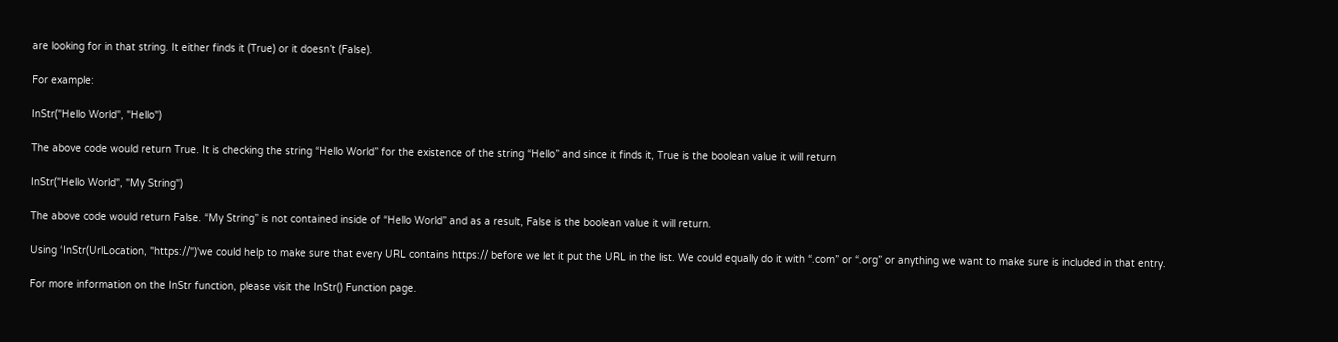are looking for in that string. It either finds it (True) or it doesn’t (False).

For example:

InStr("Hello World", "Hello")

The above code would return True. It is checking the string “Hello World” for the existence of the string “Hello” and since it finds it, True is the boolean value it will return

InStr("Hello World", "My String")

The above code would return False. “My String” is not contained inside of “Hello World” and as a result, False is the boolean value it will return.

Using ‘InStr(UrlLocation, "https://")'we could help to make sure that every URL contains https:// before we let it put the URL in the list. We could equally do it with “.com” or “.org” or anything we want to make sure is included in that entry.

For more information on the InStr function, please visit the InStr() Function page.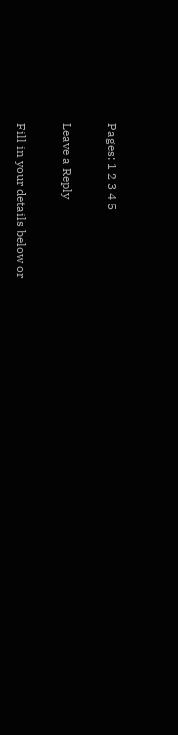Pages: 1 2 3 4 5

Leave a Reply

Fill in your details below or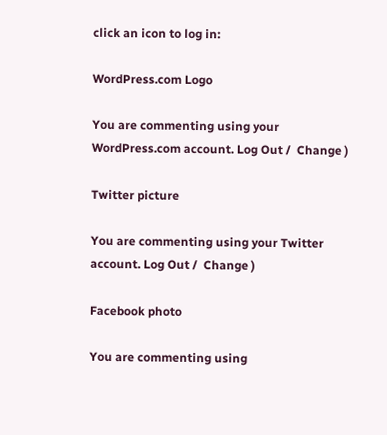click an icon to log in:

WordPress.com Logo

You are commenting using your WordPress.com account. Log Out /  Change )

Twitter picture

You are commenting using your Twitter account. Log Out /  Change )

Facebook photo

You are commenting using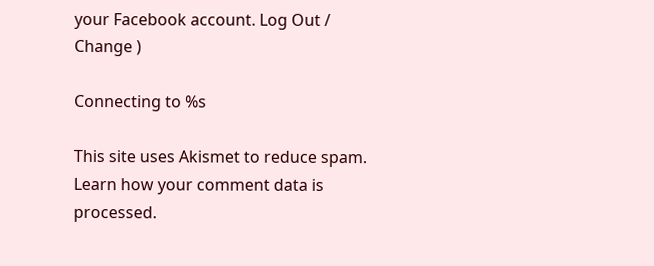your Facebook account. Log Out /  Change )

Connecting to %s

This site uses Akismet to reduce spam. Learn how your comment data is processed.